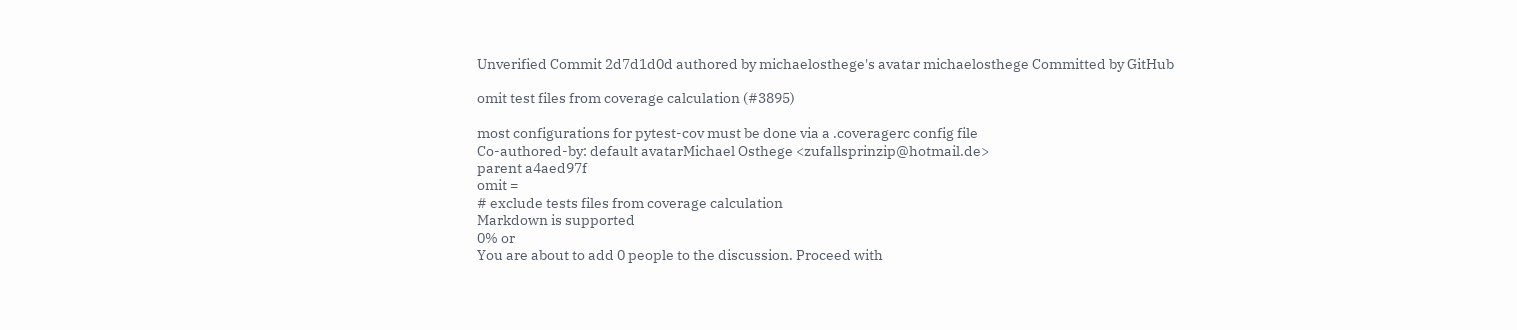Unverified Commit 2d7d1d0d authored by michaelosthege's avatar michaelosthege Committed by GitHub

omit test files from coverage calculation (#3895)

most configurations for pytest-cov must be done via a .coveragerc config file
Co-authored-by: default avatarMichael Osthege <zufallsprinzip@hotmail.de>
parent a4aed97f
omit =
# exclude tests files from coverage calculation
Markdown is supported
0% or
You are about to add 0 people to the discussion. Proceed with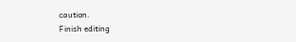caution.
Finish editing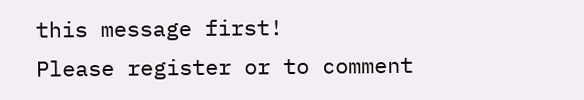this message first!
Please register or to comment